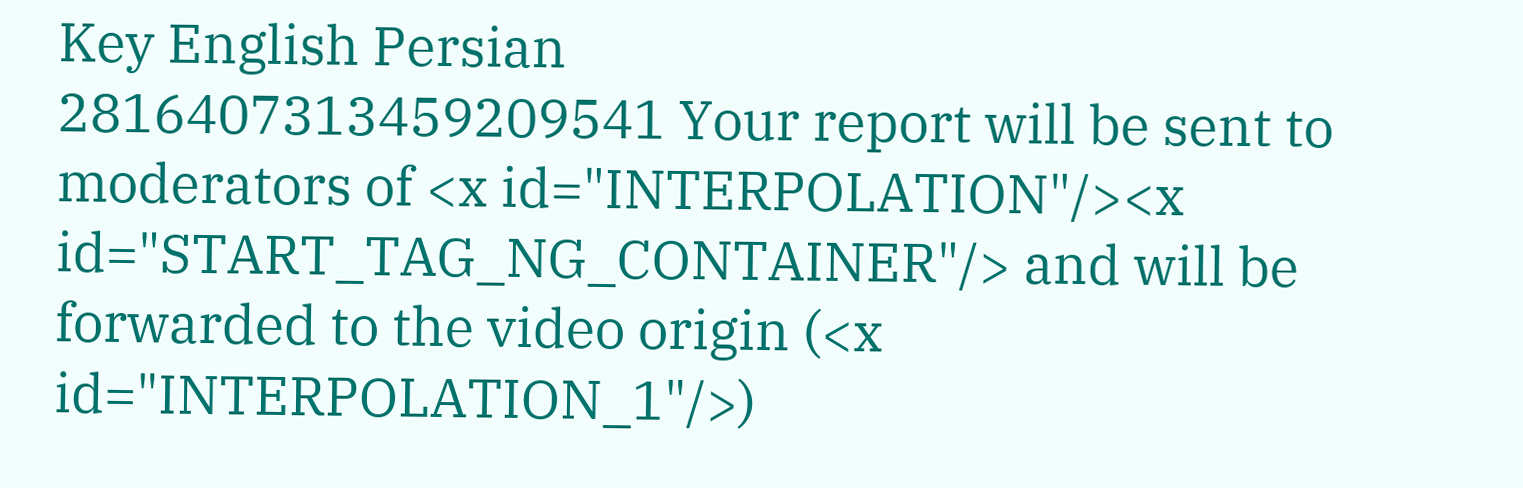Key English Persian
2816407313459209541 Your report will be sent to moderators of <x id="INTERPOLATION"/><x id="START_TAG_NG_CONTAINER"/> and will be forwarded to the video origin (<x id="INTERPOLATION_1"/>)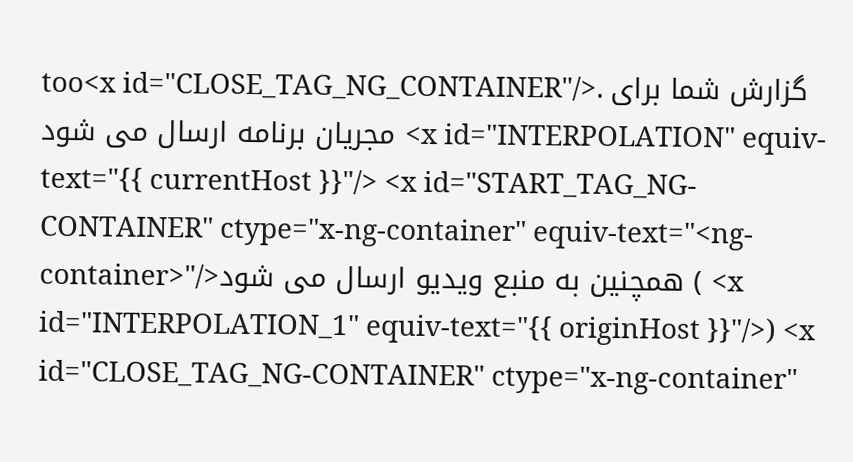too<x id="CLOSE_TAG_NG_CONTAINER"/>. گزارش شما برای مجریان برنامه ارسال می شود <x id="INTERPOLATION" equiv-text="{{ currentHost }}"/> <x id="START_TAG_NG-CONTAINER" ctype="x-ng-container" equiv-text="<ng-container>"/>همچنین به منبع ویدیو ارسال می شود ( <x id="INTERPOLATION_1" equiv-text="{{ originHost }}"/>) <x id="CLOSE_TAG_NG-CONTAINER" ctype="x-ng-container"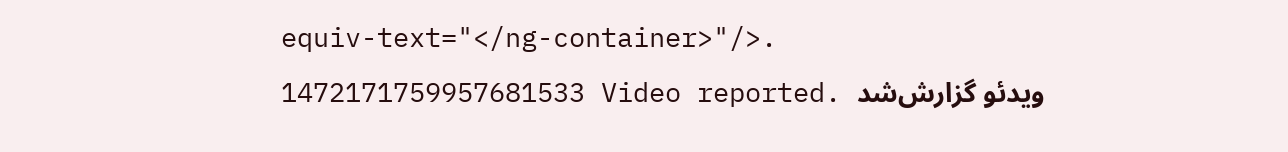equiv-text="</ng-container>"/>.
1472171759957681533 Video reported. ویدئو گزارش‌شد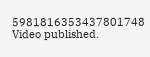5981816353437801748 Video published.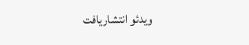ویدئو انتشار‌یافت